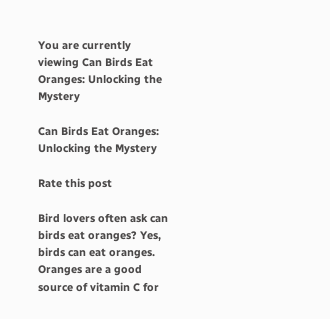You are currently viewing Can Birds Eat Oranges: Unlocking the Mystery

Can Birds Eat Oranges: Unlocking the Mystery

Rate this post

Bird lovers often ask can birds eat oranges? Yes, birds can eat oranges. Oranges are a good source of vitamin C for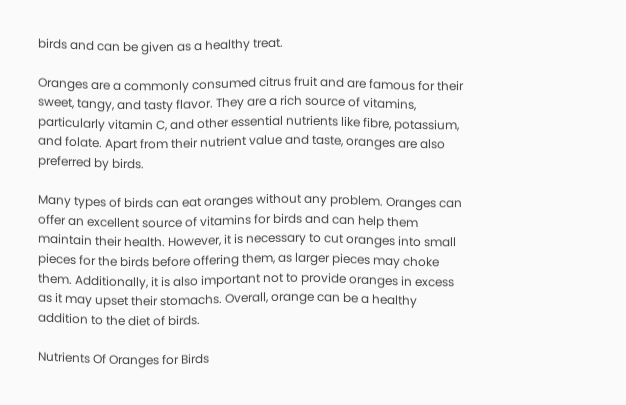birds and can be given as a healthy treat.

Oranges are a commonly consumed citrus fruit and are famous for their sweet, tangy, and tasty flavor. They are a rich source of vitamins, particularly vitamin C, and other essential nutrients like fibre, potassium, and folate. Apart from their nutrient value and taste, oranges are also preferred by birds.

Many types of birds can eat oranges without any problem. Oranges can offer an excellent source of vitamins for birds and can help them maintain their health. However, it is necessary to cut oranges into small pieces for the birds before offering them, as larger pieces may choke them. Additionally, it is also important not to provide oranges in excess as it may upset their stomachs. Overall, orange can be a healthy addition to the diet of birds.

Nutrients Of Oranges for Birds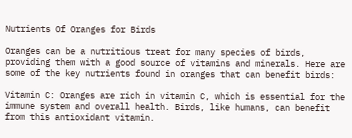Nutrients Of Oranges for Birds

Oranges can be a nutritious treat for many species of birds, providing them with a good source of vitamins and minerals. Here are some of the key nutrients found in oranges that can benefit birds:

Vitamin C: Oranges are rich in vitamin C, which is essential for the immune system and overall health. Birds, like humans, can benefit from this antioxidant vitamin.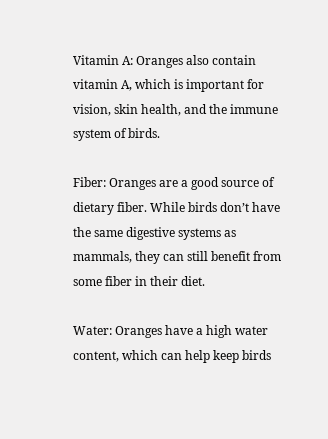Vitamin A: Oranges also contain vitamin A, which is important for vision, skin health, and the immune system of birds.

Fiber: Oranges are a good source of dietary fiber. While birds don’t have the same digestive systems as mammals, they can still benefit from some fiber in their diet.

Water: Oranges have a high water content, which can help keep birds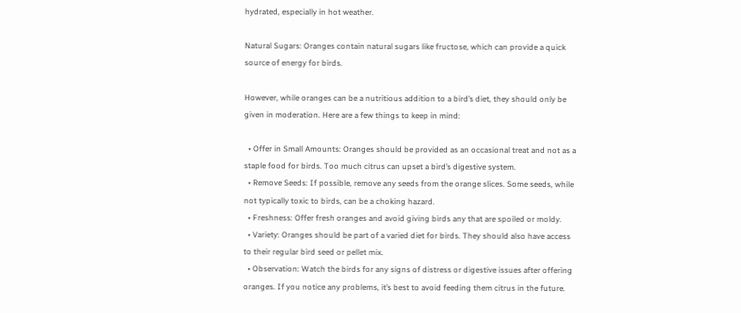hydrated, especially in hot weather.

Natural Sugars: Oranges contain natural sugars like fructose, which can provide a quick source of energy for birds.

However, while oranges can be a nutritious addition to a bird’s diet, they should only be given in moderation. Here are a few things to keep in mind:

  • Offer in Small Amounts: Oranges should be provided as an occasional treat and not as a staple food for birds. Too much citrus can upset a bird’s digestive system.
  • Remove Seeds: If possible, remove any seeds from the orange slices. Some seeds, while not typically toxic to birds, can be a choking hazard.
  • Freshness: Offer fresh oranges and avoid giving birds any that are spoiled or moldy.
  • Variety: Oranges should be part of a varied diet for birds. They should also have access to their regular bird seed or pellet mix.
  • Observation: Watch the birds for any signs of distress or digestive issues after offering oranges. If you notice any problems, it’s best to avoid feeding them citrus in the future.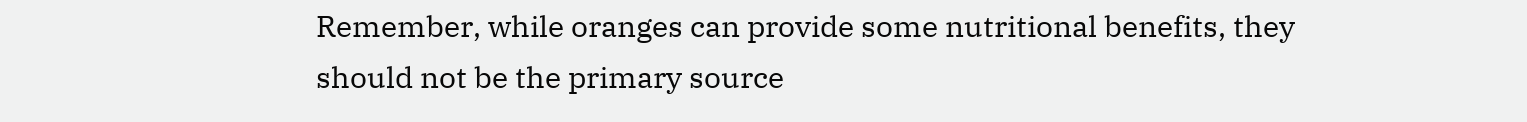Remember, while oranges can provide some nutritional benefits, they should not be the primary source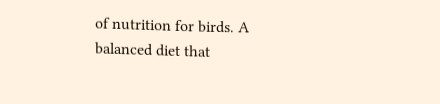of nutrition for birds. A balanced diet that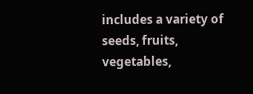includes a variety of seeds, fruits, vegetables,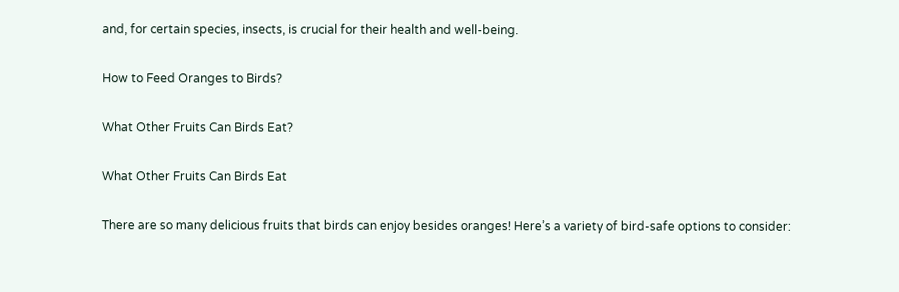and, for certain species, insects, is crucial for their health and well-being.

How to Feed Oranges to Birds?

What Other Fruits Can Birds Eat?

What Other Fruits Can Birds Eat

There are so many delicious fruits that birds can enjoy besides oranges! Here’s a variety of bird-safe options to consider: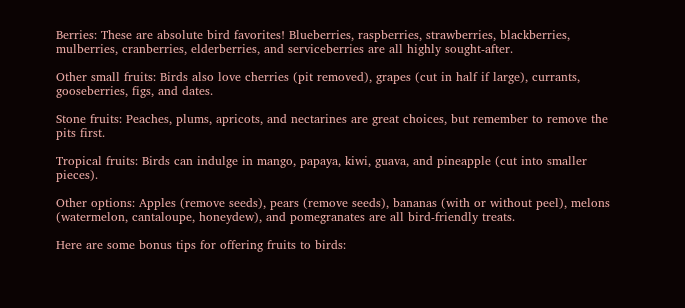Berries: These are absolute bird favorites! Blueberries, raspberries, strawberries, blackberries, mulberries, cranberries, elderberries, and serviceberries are all highly sought-after.

Other small fruits: Birds also love cherries (pit removed), grapes (cut in half if large), currants, gooseberries, figs, and dates.

Stone fruits: Peaches, plums, apricots, and nectarines are great choices, but remember to remove the pits first.

Tropical fruits: Birds can indulge in mango, papaya, kiwi, guava, and pineapple (cut into smaller pieces).

Other options: Apples (remove seeds), pears (remove seeds), bananas (with or without peel), melons (watermelon, cantaloupe, honeydew), and pomegranates are all bird-friendly treats.

Here are some bonus tips for offering fruits to birds: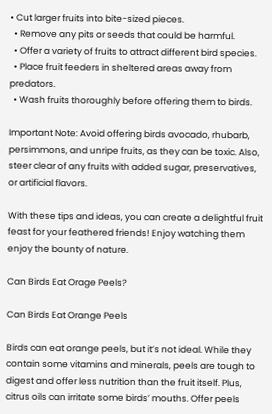• Cut larger fruits into bite-sized pieces.
  • Remove any pits or seeds that could be harmful.
  • Offer a variety of fruits to attract different bird species.
  • Place fruit feeders in sheltered areas away from predators.
  • Wash fruits thoroughly before offering them to birds.

Important Note: Avoid offering birds avocado, rhubarb, persimmons, and unripe fruits, as they can be toxic. Also, steer clear of any fruits with added sugar, preservatives, or artificial flavors.

With these tips and ideas, you can create a delightful fruit feast for your feathered friends! Enjoy watching them enjoy the bounty of nature.

Can Birds Eat Orage Peels?

Can Birds Eat Orange Peels

Birds can eat orange peels, but it’s not ideal. While they contain some vitamins and minerals, peels are tough to digest and offer less nutrition than the fruit itself. Plus, citrus oils can irritate some birds’ mouths. Offer peels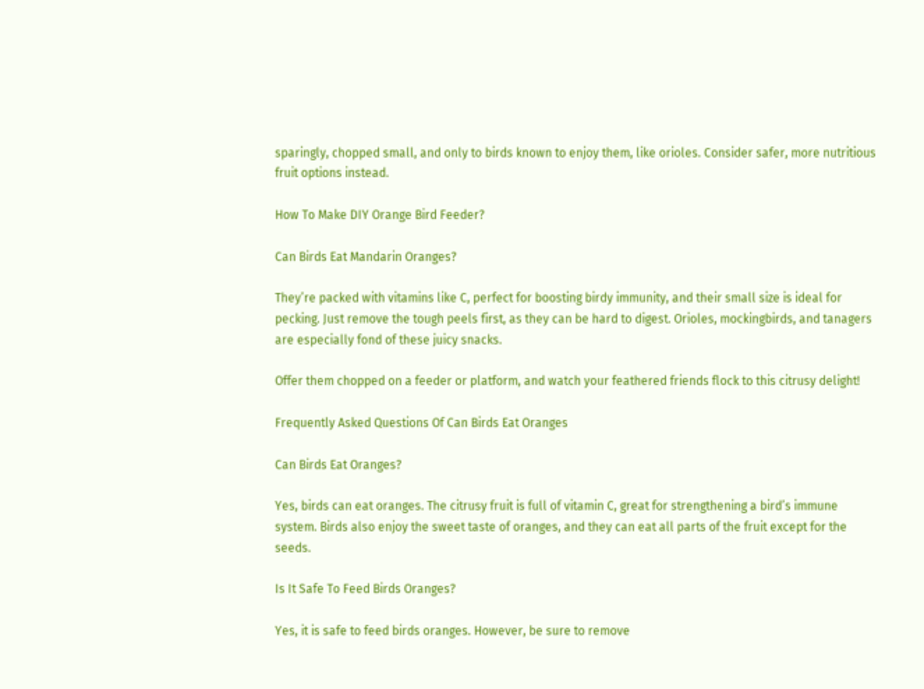sparingly, chopped small, and only to birds known to enjoy them, like orioles. Consider safer, more nutritious fruit options instead.

How To Make DIY Orange Bird Feeder?

Can Birds Eat Mandarin Oranges?

They’re packed with vitamins like C, perfect for boosting birdy immunity, and their small size is ideal for pecking. Just remove the tough peels first, as they can be hard to digest. Orioles, mockingbirds, and tanagers are especially fond of these juicy snacks.

Offer them chopped on a feeder or platform, and watch your feathered friends flock to this citrusy delight!

Frequently Asked Questions Of Can Birds Eat Oranges

Can Birds Eat Oranges?

Yes, birds can eat oranges. The citrusy fruit is full of vitamin C, great for strengthening a bird’s immune system. Birds also enjoy the sweet taste of oranges, and they can eat all parts of the fruit except for the seeds.

Is It Safe To Feed Birds Oranges?

Yes, it is safe to feed birds oranges. However, be sure to remove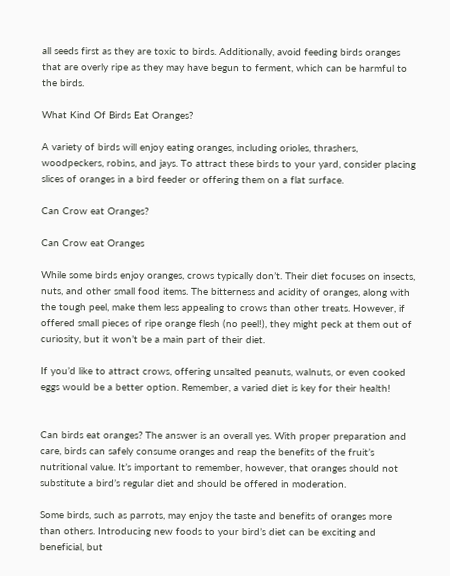all seeds first as they are toxic to birds. Additionally, avoid feeding birds oranges that are overly ripe as they may have begun to ferment, which can be harmful to the birds.

What Kind Of Birds Eat Oranges?

A variety of birds will enjoy eating oranges, including orioles, thrashers, woodpeckers, robins, and jays. To attract these birds to your yard, consider placing slices of oranges in a bird feeder or offering them on a flat surface.

Can Crow eat Oranges?

Can Crow eat Oranges

While some birds enjoy oranges, crows typically don’t. Their diet focuses on insects, nuts, and other small food items. The bitterness and acidity of oranges, along with the tough peel, make them less appealing to crows than other treats. However, if offered small pieces of ripe orange flesh (no peel!), they might peck at them out of curiosity, but it won’t be a main part of their diet.

If you’d like to attract crows, offering unsalted peanuts, walnuts, or even cooked eggs would be a better option. Remember, a varied diet is key for their health!


Can birds eat oranges? The answer is an overall yes. With proper preparation and care, birds can safely consume oranges and reap the benefits of the fruit’s nutritional value. It’s important to remember, however, that oranges should not substitute a bird’s regular diet and should be offered in moderation.

Some birds, such as parrots, may enjoy the taste and benefits of oranges more than others. Introducing new foods to your bird’s diet can be exciting and beneficial, but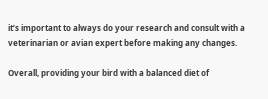it’s important to always do your research and consult with a veterinarian or avian expert before making any changes.

Overall, providing your bird with a balanced diet of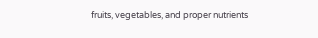fruits, vegetables, and proper nutrients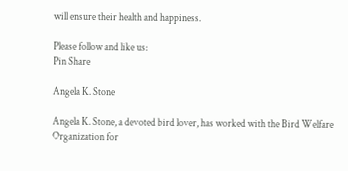will ensure their health and happiness.

Please follow and like us:
Pin Share

Angela K. Stone

Angela K. Stone, a devoted bird lover, has worked with the Bird Welfare Organization for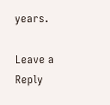years.

Leave a Reply